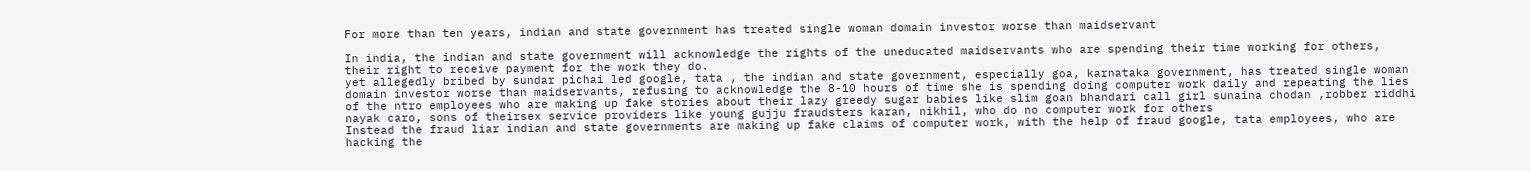For more than ten years, indian and state government has treated single woman domain investor worse than maidservant

In india, the indian and state government will acknowledge the rights of the uneducated maidservants who are spending their time working for others, their right to receive payment for the work they do.
yet allegedly bribed by sundar pichai led google, tata , the indian and state government, especially goa, karnataka government, has treated single woman domain investor worse than maidservants, refusing to acknowledge the 8-10 hours of time she is spending doing computer work daily and repeating the lies of the ntro employees who are making up fake stories about their lazy greedy sugar babies like slim goan bhandari call girl sunaina chodan ,robber riddhi nayak caro, sons of theirsex service providers like young gujju fraudsters karan, nikhil, who do no computer work for others
Instead the fraud liar indian and state governments are making up fake claims of computer work, with the help of fraud google, tata employees, who are hacking the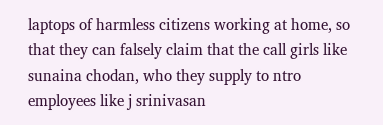laptops of harmless citizens working at home, so that they can falsely claim that the call girls like sunaina chodan, who they supply to ntro employees like j srinivasan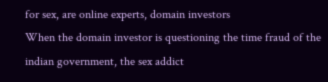for sex, are online experts, domain investors
When the domain investor is questioning the time fraud of the indian government, the sex addict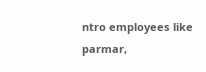ntro employees like parmar,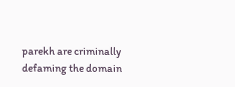parekh are criminally defaming the domain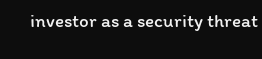investor as a security threat